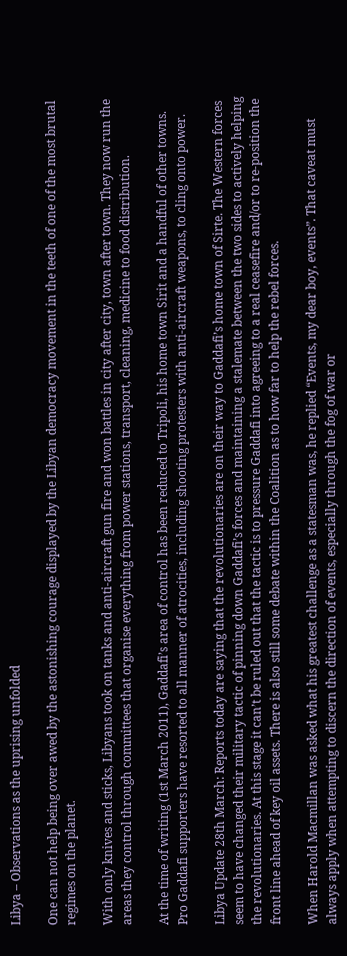Libya – Observations as the uprising unfolded

One can not help being over awed by the astonishing courage displayed by the Libyan democracy movement in the teeth of one of the most brutal regimes on the planet.

With only knives and sticks, Libyans took on tanks and anti-aircraft gun fire and won battles in city after city, town after town. They now run the areas they control through committees that organise everything from power stations, transport, cleaning, medicine to food distribution.

At the time of writing (1st March 2011), Gaddafi’s area of control has been reduced to Tripoli, his home town Sirit and a handful of other towns. Pro Gaddafi supporters have resorted to all manner of atrocities, including shooting protesters with anti-aircraft weapons, to cling onto power.

Libya Update 28th March: Reports today are saying that the revolutionaries are on their way to Gaddafi’s home town of Sirte. The Western forces seem to have changed their military tactic of pinning down Gaddafi’s forces and maintaining a stalemate between the two sides to actively helping the revolutionaries. At this stage it can’t be ruled out that the tactic is to pressure Gaddafi into agreeing to a real ceasefire and/or to re-position the front line ahead of key oil assets. There is also still some debate within the Coalition as to how far to help the rebel forces.

When Harold Macmillan was asked what his greatest challenge as a statesman was, he replied “Events, my dear boy, events”. That caveat must always apply when attempting to discern the direction of events, especially through the fog of war or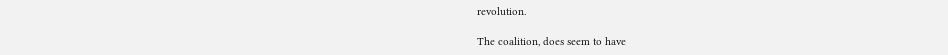revolution.

The coalition, does seem to have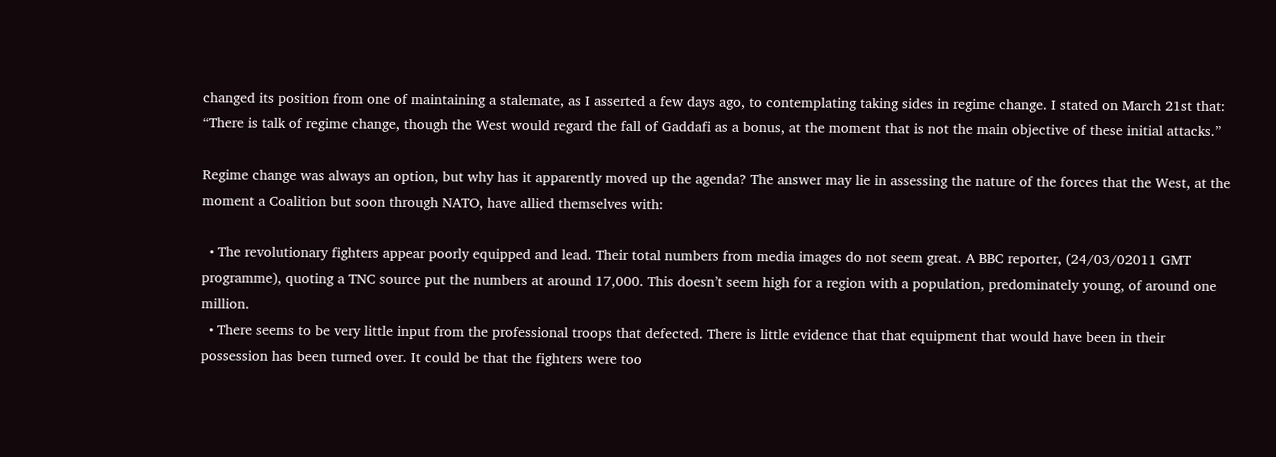changed its position from one of maintaining a stalemate, as I asserted a few days ago, to contemplating taking sides in regime change. I stated on March 21st that: “There is talk of regime change, though the West would regard the fall of Gaddafi as a bonus, at the moment that is not the main objective of these initial attacks.”

Regime change was always an option, but why has it apparently moved up the agenda? The answer may lie in assessing the nature of the forces that the West, at the moment a Coalition but soon through NATO, have allied themselves with:

  • The revolutionary fighters appear poorly equipped and lead. Their total numbers from media images do not seem great. A BBC reporter, (24/03/02011 GMT programme), quoting a TNC source put the numbers at around 17,000. This doesn’t seem high for a region with a population, predominately young, of around one million.
  • There seems to be very little input from the professional troops that defected. There is little evidence that that equipment that would have been in their possession has been turned over. It could be that the fighters were too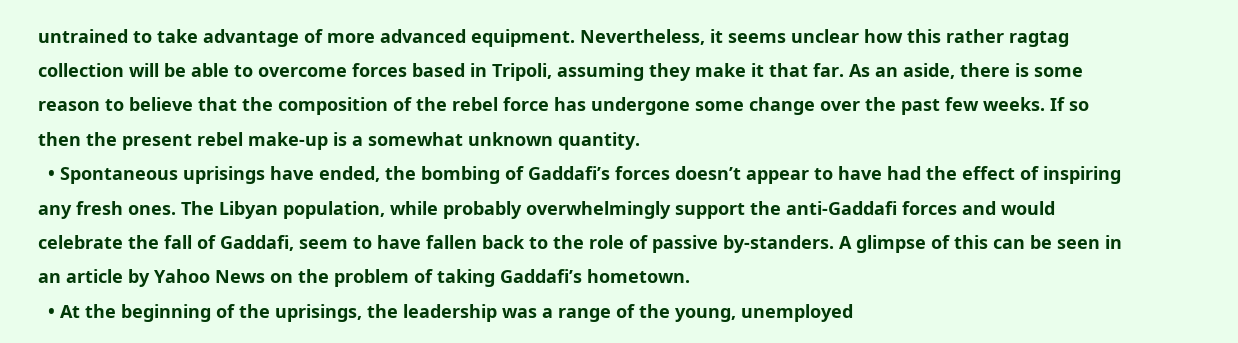untrained to take advantage of more advanced equipment. Nevertheless, it seems unclear how this rather ragtag collection will be able to overcome forces based in Tripoli, assuming they make it that far. As an aside, there is some reason to believe that the composition of the rebel force has undergone some change over the past few weeks. If so then the present rebel make-up is a somewhat unknown quantity.
  • Spontaneous uprisings have ended, the bombing of Gaddafi’s forces doesn’t appear to have had the effect of inspiring any fresh ones. The Libyan population, while probably overwhelmingly support the anti-Gaddafi forces and would celebrate the fall of Gaddafi, seem to have fallen back to the role of passive by-standers. A glimpse of this can be seen in an article by Yahoo News on the problem of taking Gaddafi’s hometown.
  • At the beginning of the uprisings, the leadership was a range of the young, unemployed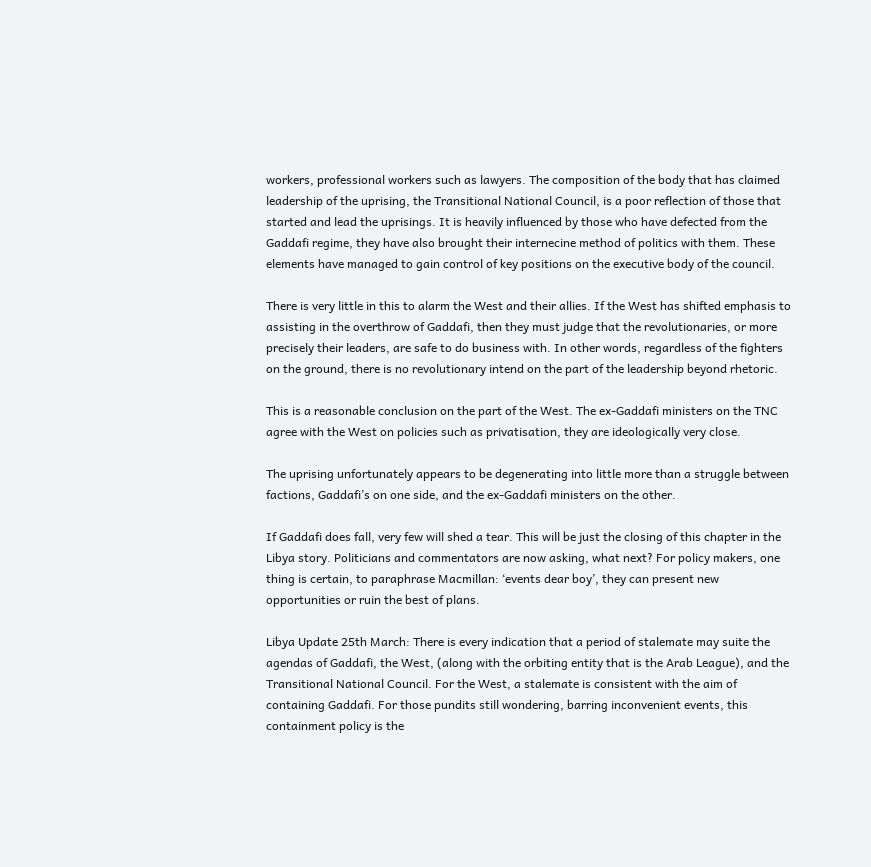workers, professional workers such as lawyers. The composition of the body that has claimed leadership of the uprising, the Transitional National Council, is a poor reflection of those that started and lead the uprisings. It is heavily influenced by those who have defected from the Gaddafi regime, they have also brought their internecine method of politics with them. These elements have managed to gain control of key positions on the executive body of the council.

There is very little in this to alarm the West and their allies. If the West has shifted emphasis to assisting in the overthrow of Gaddafi, then they must judge that the revolutionaries, or more precisely their leaders, are safe to do business with. In other words, regardless of the fighters on the ground, there is no revolutionary intend on the part of the leadership beyond rhetoric.

This is a reasonable conclusion on the part of the West. The ex-Gaddafi ministers on the TNC agree with the West on policies such as privatisation, they are ideologically very close.

The uprising unfortunately appears to be degenerating into little more than a struggle between factions, Gaddafi’s on one side, and the ex-Gaddafi ministers on the other.

If Gaddafi does fall, very few will shed a tear. This will be just the closing of this chapter in the Libya story. Politicians and commentators are now asking, what next? For policy makers, one thing is certain, to paraphrase Macmillan: ‘events dear boy’, they can present new opportunities or ruin the best of plans.

Libya Update 25th March: There is every indication that a period of stalemate may suite the agendas of Gaddafi, the West, (along with the orbiting entity that is the Arab League), and the Transitional National Council. For the West, a stalemate is consistent with the aim of containing Gaddafi. For those pundits still wondering, barring inconvenient events, this containment policy is the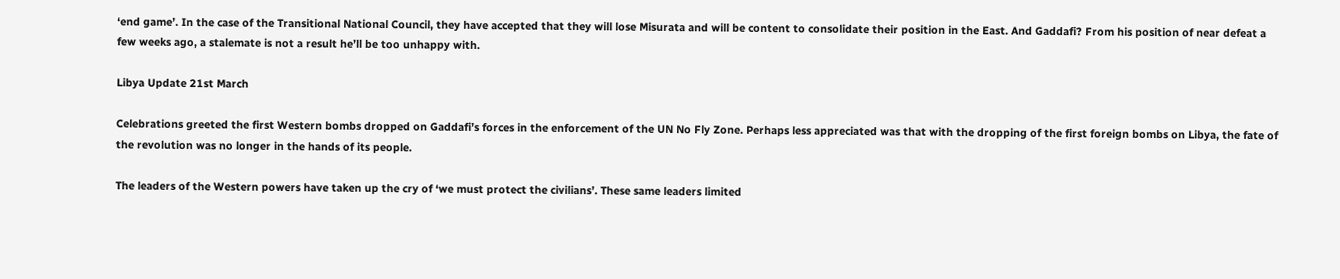‘end game’. In the case of the Transitional National Council, they have accepted that they will lose Misurata and will be content to consolidate their position in the East. And Gaddafi? From his position of near defeat a few weeks ago, a stalemate is not a result he’ll be too unhappy with.

Libya Update 21st March

Celebrations greeted the first Western bombs dropped on Gaddafi’s forces in the enforcement of the UN No Fly Zone. Perhaps less appreciated was that with the dropping of the first foreign bombs on Libya, the fate of the revolution was no longer in the hands of its people.

The leaders of the Western powers have taken up the cry of ‘we must protect the civilians’. These same leaders limited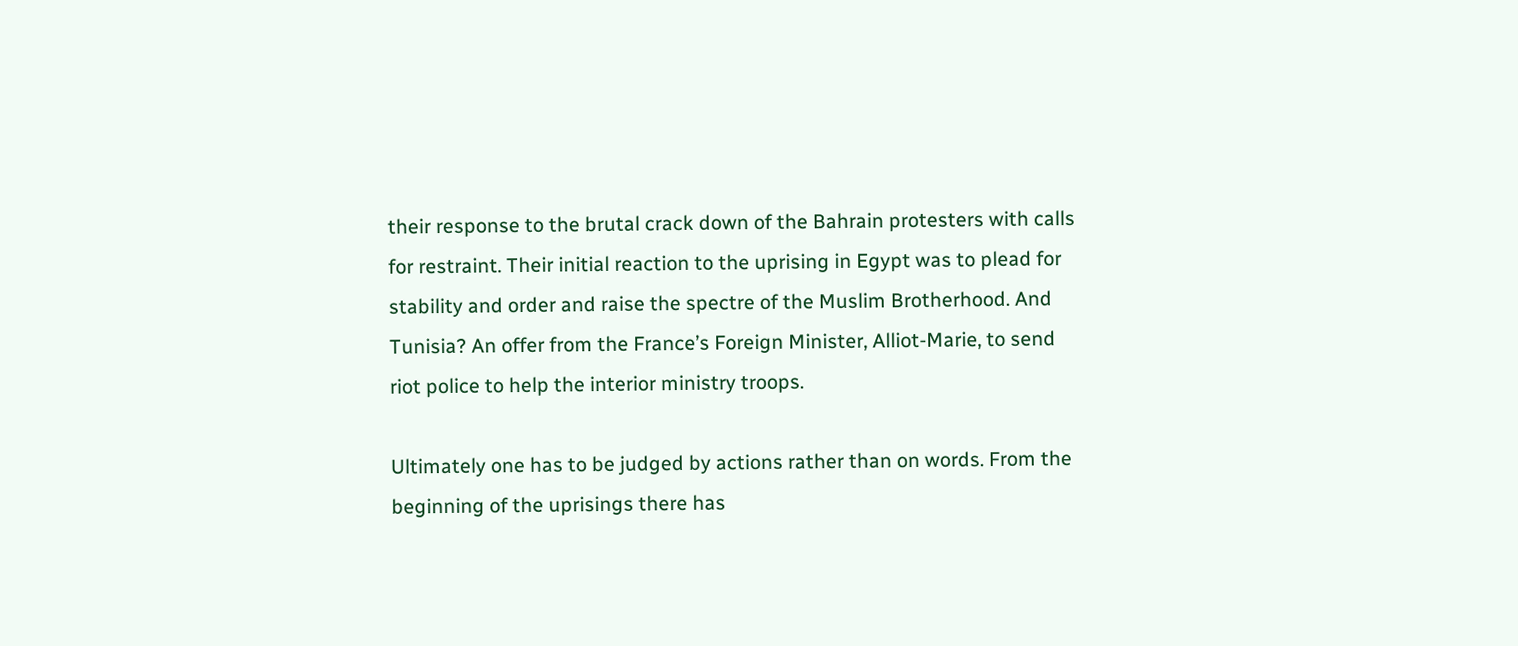their response to the brutal crack down of the Bahrain protesters with calls for restraint. Their initial reaction to the uprising in Egypt was to plead for stability and order and raise the spectre of the Muslim Brotherhood. And Tunisia? An offer from the France’s Foreign Minister, Alliot-Marie, to send riot police to help the interior ministry troops.

Ultimately one has to be judged by actions rather than on words. From the beginning of the uprisings there has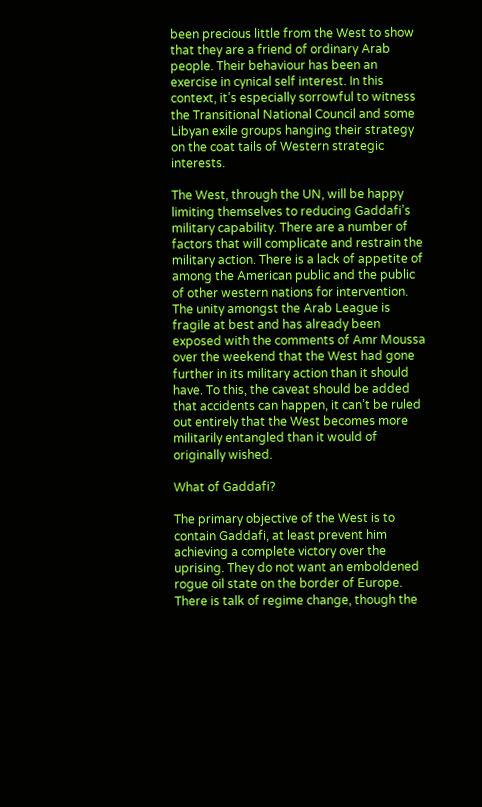been precious little from the West to show that they are a friend of ordinary Arab people. Their behaviour has been an exercise in cynical self interest. In this context, it’s especially sorrowful to witness the Transitional National Council and some Libyan exile groups hanging their strategy on the coat tails of Western strategic interests.

The West, through the UN, will be happy limiting themselves to reducing Gaddafi’s military capability. There are a number of factors that will complicate and restrain the military action. There is a lack of appetite of among the American public and the public of other western nations for intervention. The unity amongst the Arab League is fragile at best and has already been exposed with the comments of Amr Moussa over the weekend that the West had gone further in its military action than it should have. To this, the caveat should be added that accidents can happen, it can’t be ruled out entirely that the West becomes more militarily entangled than it would of originally wished.

What of Gaddafi?

The primary objective of the West is to contain Gaddafi, at least prevent him achieving a complete victory over the uprising. They do not want an emboldened rogue oil state on the border of Europe. There is talk of regime change, though the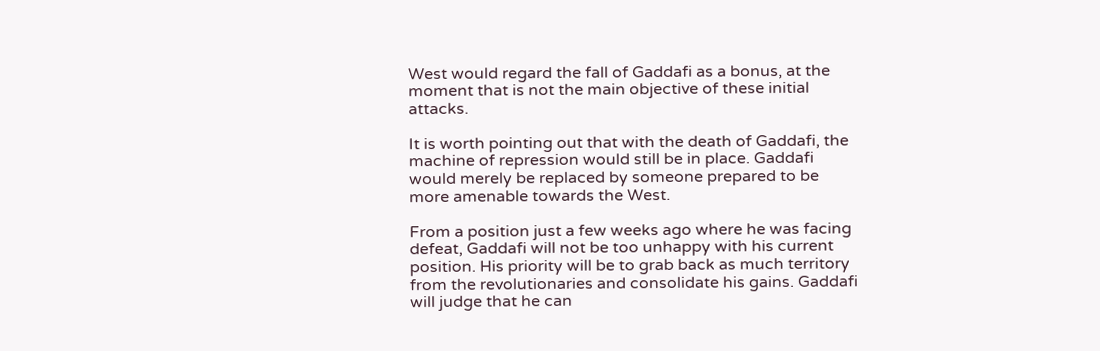West would regard the fall of Gaddafi as a bonus, at the moment that is not the main objective of these initial attacks.

It is worth pointing out that with the death of Gaddafi, the machine of repression would still be in place. Gaddafi would merely be replaced by someone prepared to be more amenable towards the West.

From a position just a few weeks ago where he was facing defeat, Gaddafi will not be too unhappy with his current position. His priority will be to grab back as much territory from the revolutionaries and consolidate his gains. Gaddafi will judge that he can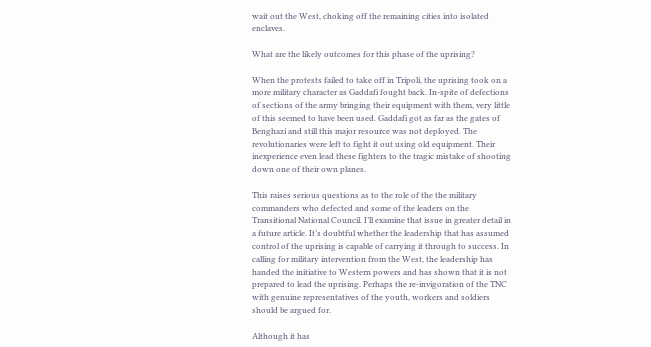wait out the West, choking off the remaining cities into isolated enclaves.

What are the likely outcomes for this phase of the uprising?

When the protests failed to take off in Tripoli, the uprising took on a more military character as Gaddafi fought back. In-spite of defections of sections of the army bringing their equipment with them, very little of this seemed to have been used. Gaddafi got as far as the gates of Benghazi and still this major resource was not deployed. The revolutionaries were left to fight it out using old equipment. Their inexperience even lead these fighters to the tragic mistake of shooting down one of their own planes.

This raises serious questions as to the role of the the military commanders who defected and some of the leaders on the Transitional National Council. I’ll examine that issue in greater detail in a future article. It’s doubtful whether the leadership that has assumed control of the uprising is capable of carrying it through to success. In calling for military intervention from the West, the leadership has handed the initiative to Western powers and has shown that it is not prepared to lead the uprising. Perhaps the re-invigoration of the TNC with genuine representatives of the youth, workers and soldiers should be argued for.

Although it has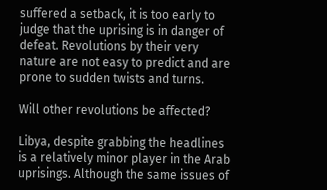suffered a setback, it is too early to judge that the uprising is in danger of defeat. Revolutions by their very nature are not easy to predict and are prone to sudden twists and turns.

Will other revolutions be affected?

Libya, despite grabbing the headlines is a relatively minor player in the Arab uprisings. Although the same issues of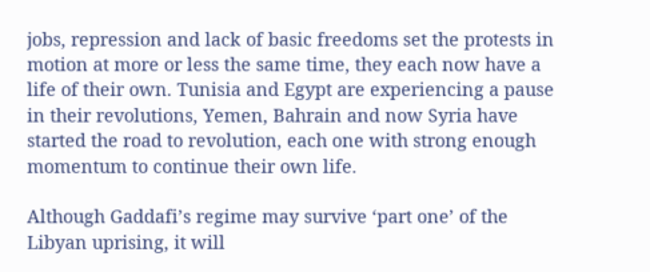jobs, repression and lack of basic freedoms set the protests in motion at more or less the same time, they each now have a life of their own. Tunisia and Egypt are experiencing a pause in their revolutions, Yemen, Bahrain and now Syria have started the road to revolution, each one with strong enough momentum to continue their own life.

Although Gaddafi’s regime may survive ‘part one’ of the Libyan uprising, it will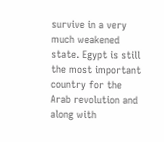survive in a very much weakened state. Egypt is still the most important country for the Arab revolution and along with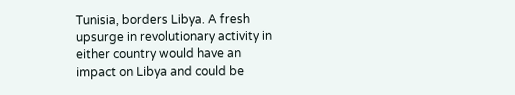Tunisia, borders Libya. A fresh upsurge in revolutionary activity in either country would have an impact on Libya and could be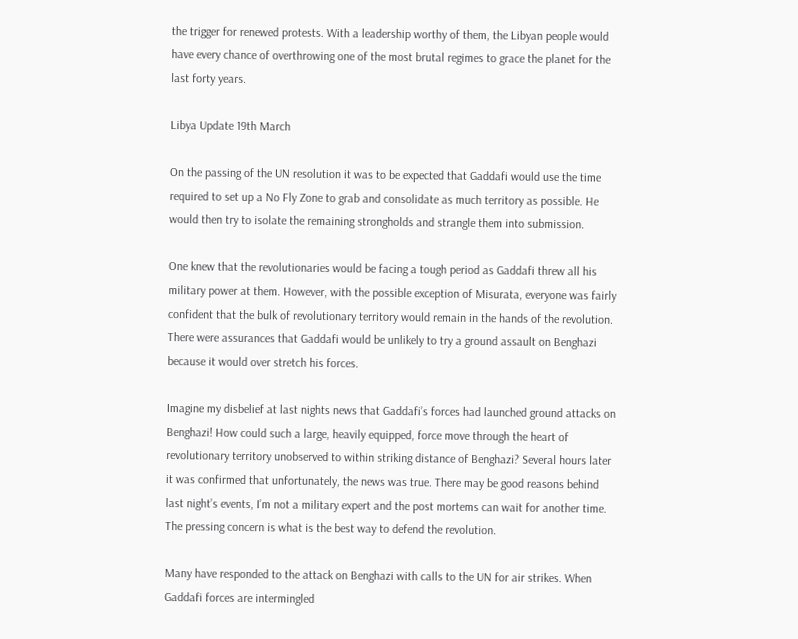the trigger for renewed protests. With a leadership worthy of them, the Libyan people would have every chance of overthrowing one of the most brutal regimes to grace the planet for the last forty years.

Libya Update 19th March

On the passing of the UN resolution it was to be expected that Gaddafi would use the time required to set up a No Fly Zone to grab and consolidate as much territory as possible. He would then try to isolate the remaining strongholds and strangle them into submission.

One knew that the revolutionaries would be facing a tough period as Gaddafi threw all his military power at them. However, with the possible exception of Misurata, everyone was fairly confident that the bulk of revolutionary territory would remain in the hands of the revolution. There were assurances that Gaddafi would be unlikely to try a ground assault on Benghazi because it would over stretch his forces.

Imagine my disbelief at last nights news that Gaddafi’s forces had launched ground attacks on Benghazi! How could such a large, heavily equipped, force move through the heart of revolutionary territory unobserved to within striking distance of Benghazi? Several hours later it was confirmed that unfortunately, the news was true. There may be good reasons behind last night’s events, I’m not a military expert and the post mortems can wait for another time. The pressing concern is what is the best way to defend the revolution.

Many have responded to the attack on Benghazi with calls to the UN for air strikes. When Gaddafi forces are intermingled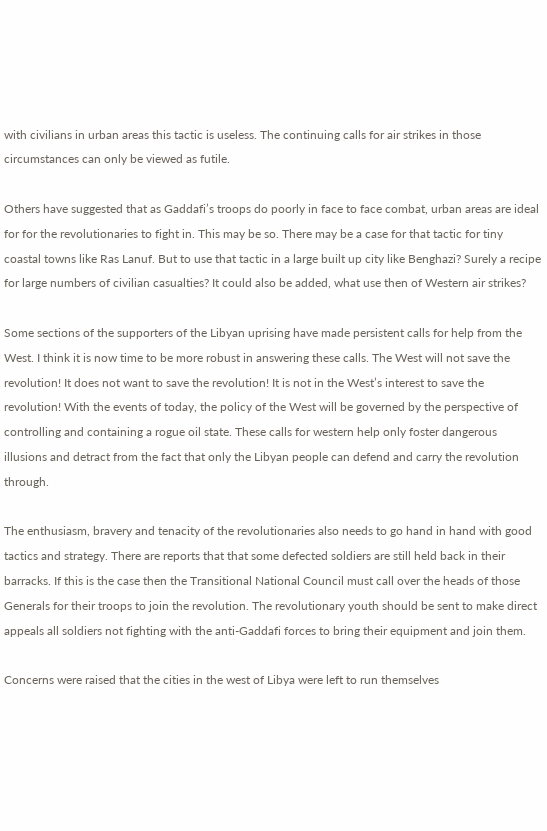with civilians in urban areas this tactic is useless. The continuing calls for air strikes in those circumstances can only be viewed as futile.

Others have suggested that as Gaddafi’s troops do poorly in face to face combat, urban areas are ideal for for the revolutionaries to fight in. This may be so. There may be a case for that tactic for tiny coastal towns like Ras Lanuf. But to use that tactic in a large built up city like Benghazi? Surely a recipe for large numbers of civilian casualties? It could also be added, what use then of Western air strikes?

Some sections of the supporters of the Libyan uprising have made persistent calls for help from the West. I think it is now time to be more robust in answering these calls. The West will not save the revolution! It does not want to save the revolution! It is not in the West’s interest to save the revolution! With the events of today, the policy of the West will be governed by the perspective of controlling and containing a rogue oil state. These calls for western help only foster dangerous illusions and detract from the fact that only the Libyan people can defend and carry the revolution through.

The enthusiasm, bravery and tenacity of the revolutionaries also needs to go hand in hand with good tactics and strategy. There are reports that that some defected soldiers are still held back in their barracks. If this is the case then the Transitional National Council must call over the heads of those Generals for their troops to join the revolution. The revolutionary youth should be sent to make direct appeals all soldiers not fighting with the anti-Gaddafi forces to bring their equipment and join them.

Concerns were raised that the cities in the west of Libya were left to run themselves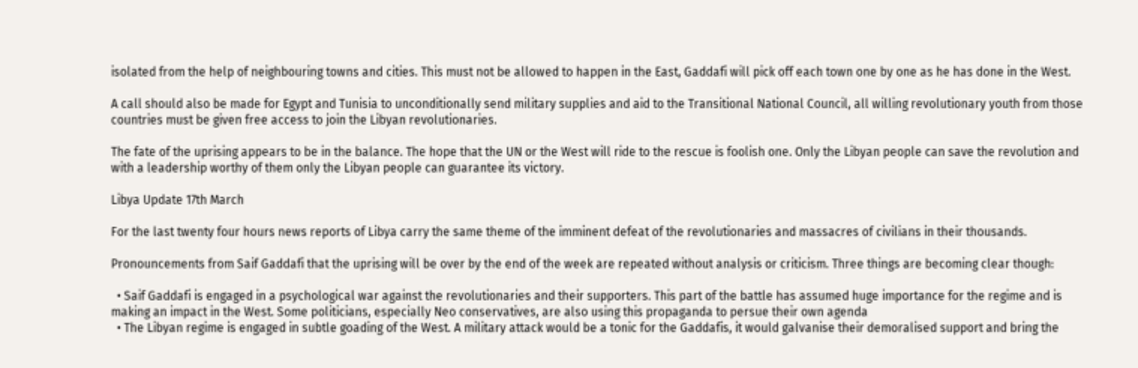isolated from the help of neighbouring towns and cities. This must not be allowed to happen in the East, Gaddafi will pick off each town one by one as he has done in the West.

A call should also be made for Egypt and Tunisia to unconditionally send military supplies and aid to the Transitional National Council, all willing revolutionary youth from those countries must be given free access to join the Libyan revolutionaries.

The fate of the uprising appears to be in the balance. The hope that the UN or the West will ride to the rescue is foolish one. Only the Libyan people can save the revolution and with a leadership worthy of them only the Libyan people can guarantee its victory.

Libya Update 17th March

For the last twenty four hours news reports of Libya carry the same theme of the imminent defeat of the revolutionaries and massacres of civilians in their thousands.

Pronouncements from Saif Gaddafi that the uprising will be over by the end of the week are repeated without analysis or criticism. Three things are becoming clear though:

  • Saif Gaddafi is engaged in a psychological war against the revolutionaries and their supporters. This part of the battle has assumed huge importance for the regime and is making an impact in the West. Some politicians, especially Neo conservatives, are also using this propaganda to persue their own agenda
  • The Libyan regime is engaged in subtle goading of the West. A military attack would be a tonic for the Gaddafis, it would galvanise their demoralised support and bring the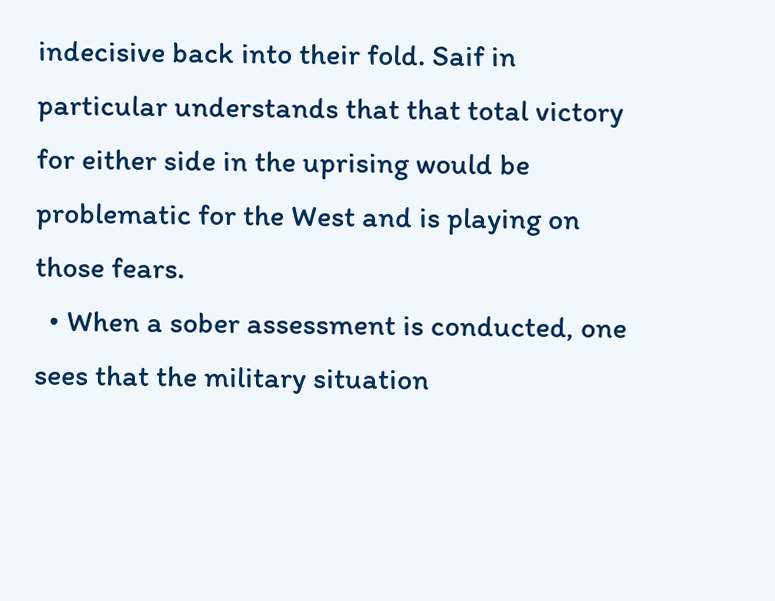indecisive back into their fold. Saif in particular understands that that total victory for either side in the uprising would be problematic for the West and is playing on those fears.
  • When a sober assessment is conducted, one sees that the military situation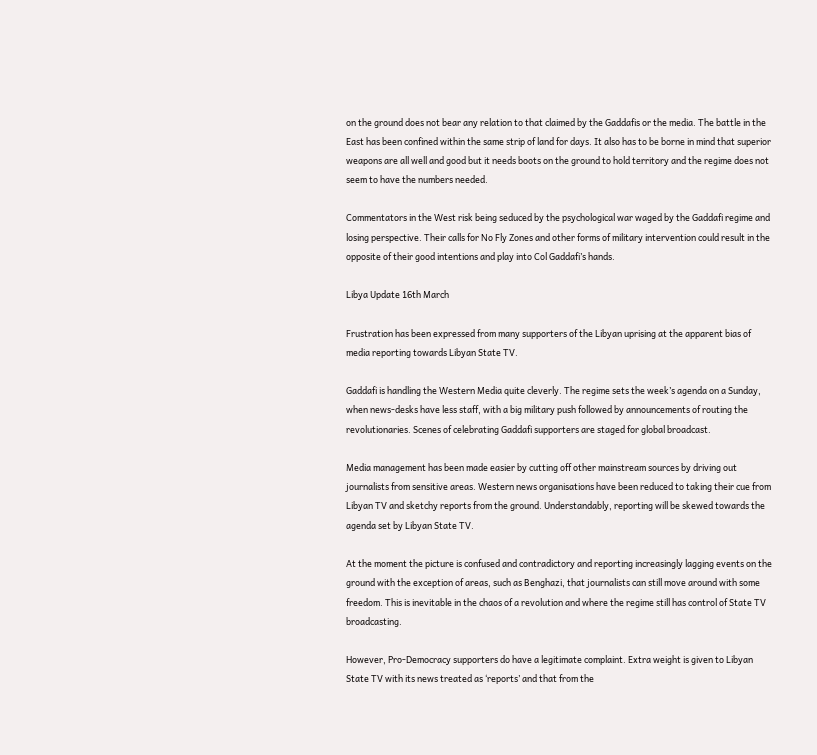on the ground does not bear any relation to that claimed by the Gaddafis or the media. The battle in the East has been confined within the same strip of land for days. It also has to be borne in mind that superior weapons are all well and good but it needs boots on the ground to hold territory and the regime does not seem to have the numbers needed.

Commentators in the West risk being seduced by the psychological war waged by the Gaddafi regime and losing perspective. Their calls for No Fly Zones and other forms of military intervention could result in the opposite of their good intentions and play into Col Gaddafi’s hands.

Libya Update 16th March

Frustration has been expressed from many supporters of the Libyan uprising at the apparent bias of media reporting towards Libyan State TV.

Gaddafi is handling the Western Media quite cleverly. The regime sets the week’s agenda on a Sunday, when news-desks have less staff, with a big military push followed by announcements of routing the revolutionaries. Scenes of celebrating Gaddafi supporters are staged for global broadcast.

Media management has been made easier by cutting off other mainstream sources by driving out journalists from sensitive areas. Western news organisations have been reduced to taking their cue from Libyan TV and sketchy reports from the ground. Understandably, reporting will be skewed towards the agenda set by Libyan State TV.

At the moment the picture is confused and contradictory and reporting increasingly lagging events on the ground with the exception of areas, such as Benghazi, that journalists can still move around with some freedom. This is inevitable in the chaos of a revolution and where the regime still has control of State TV broadcasting.

However, Pro-Democracy supporters do have a legitimate complaint. Extra weight is given to Libyan State TV with its news treated as ‘reports’ and that from the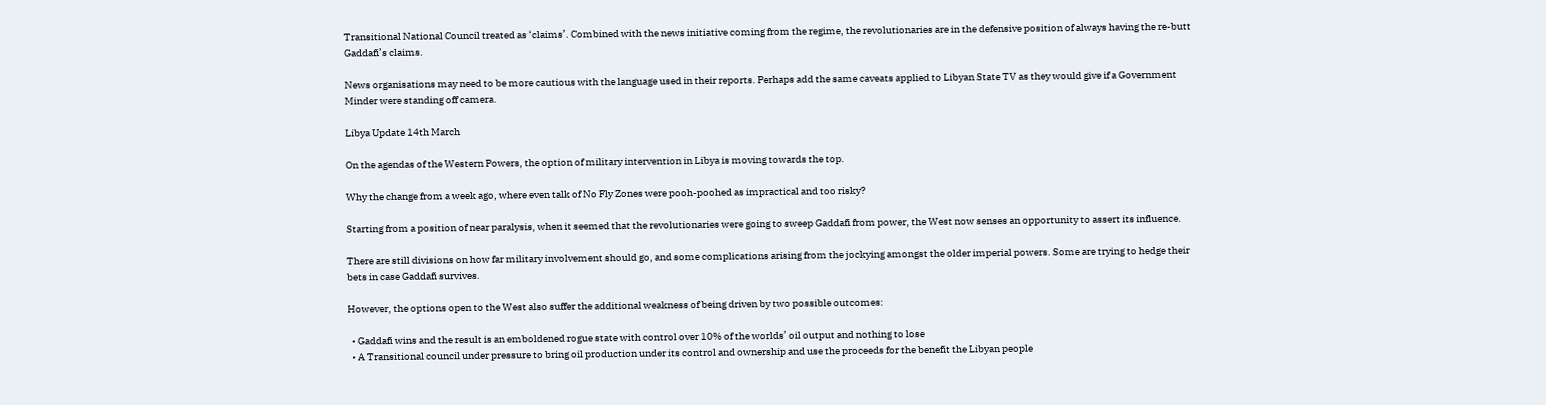Transitional National Council treated as ‘claims’. Combined with the news initiative coming from the regime, the revolutionaries are in the defensive position of always having the re-butt Gaddafi’s claims.

News organisations may need to be more cautious with the language used in their reports. Perhaps add the same caveats applied to Libyan State TV as they would give if a Government Minder were standing off camera.

Libya Update 14th March

On the agendas of the Western Powers, the option of military intervention in Libya is moving towards the top.

Why the change from a week ago, where even talk of No Fly Zones were pooh-poohed as impractical and too risky?

Starting from a position of near paralysis, when it seemed that the revolutionaries were going to sweep Gaddafi from power, the West now senses an opportunity to assert its influence.

There are still divisions on how far military involvement should go, and some complications arising from the jockying amongst the older imperial powers. Some are trying to hedge their bets in case Gaddafi survives.

However, the options open to the West also suffer the additional weakness of being driven by two possible outcomes:

  • Gaddafi wins and the result is an emboldened rogue state with control over 10% of the worlds’ oil output and nothing to lose
  • A Transitional council under pressure to bring oil production under its control and ownership and use the proceeds for the benefit the Libyan people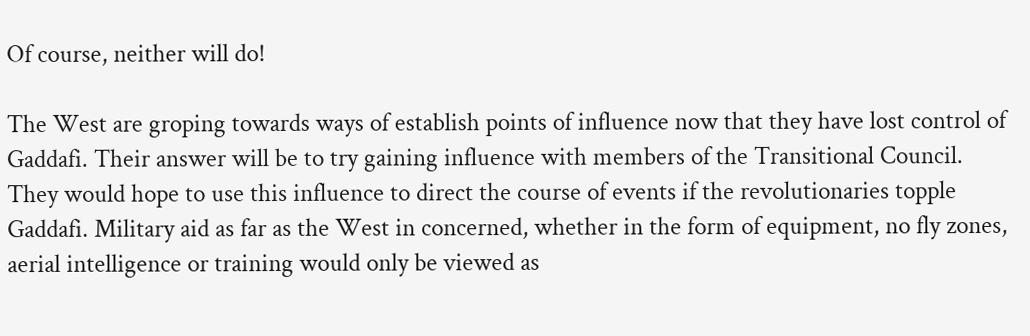Of course, neither will do!

The West are groping towards ways of establish points of influence now that they have lost control of Gaddafi. Their answer will be to try gaining influence with members of the Transitional Council. They would hope to use this influence to direct the course of events if the revolutionaries topple Gaddafi. Military aid as far as the West in concerned, whether in the form of equipment, no fly zones, aerial intelligence or training would only be viewed as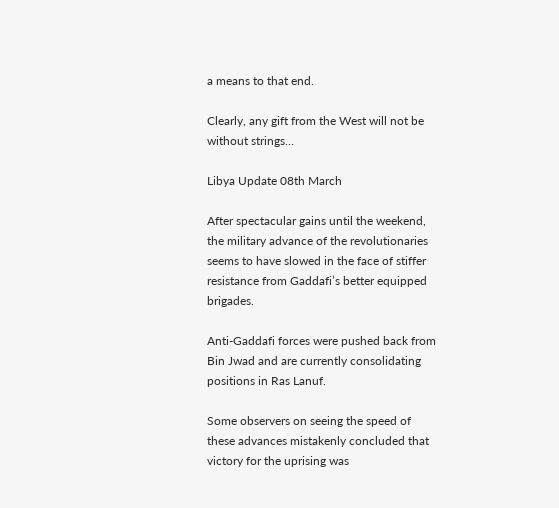a means to that end.

Clearly, any gift from the West will not be without strings…

Libya Update 08th March

After spectacular gains until the weekend, the military advance of the revolutionaries seems to have slowed in the face of stiffer resistance from Gaddafi’s better equipped brigades.

Anti-Gaddafi forces were pushed back from Bin Jwad and are currently consolidating positions in Ras Lanuf.

Some observers on seeing the speed of these advances mistakenly concluded that victory for the uprising was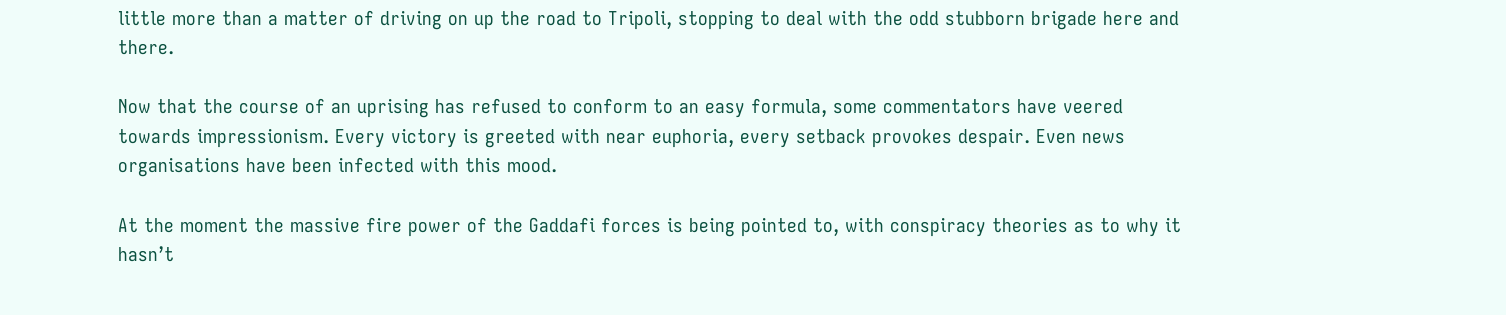little more than a matter of driving on up the road to Tripoli, stopping to deal with the odd stubborn brigade here and there.

Now that the course of an uprising has refused to conform to an easy formula, some commentators have veered towards impressionism. Every victory is greeted with near euphoria, every setback provokes despair. Even news organisations have been infected with this mood.

At the moment the massive fire power of the Gaddafi forces is being pointed to, with conspiracy theories as to why it hasn’t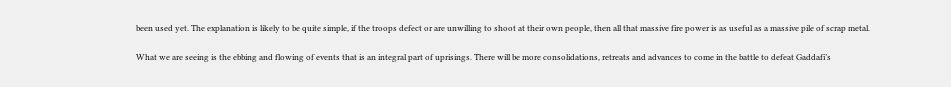been used yet. The explanation is likely to be quite simple, if the troops defect or are unwilling to shoot at their own people, then all that massive fire power is as useful as a massive pile of scrap metal.

What we are seeing is the ebbing and flowing of events that is an integral part of uprisings. There will be more consolidations, retreats and advances to come in the battle to defeat Gaddafi’s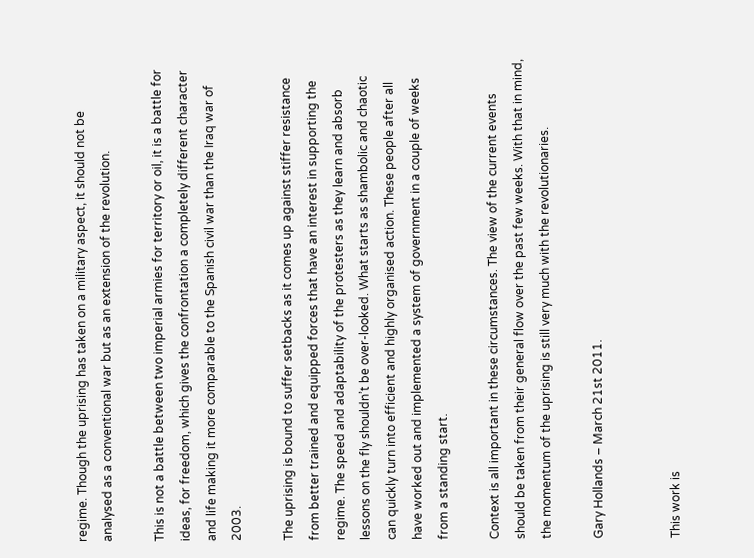regime. Though the uprising has taken on a military aspect, it should not be analysed as a conventional war but as an extension of the revolution.

This is not a battle between two imperial armies for territory or oil, it is a battle for ideas, for freedom, which gives the confrontation a completely different character and life making it more comparable to the Spanish civil war than the Iraq war of 2003.

The uprising is bound to suffer setbacks as it comes up against stiffer resistance from better trained and equipped forces that have an interest in supporting the regime. The speed and adaptability of the protesters as they learn and absorb lessons on the fly shouldn’t be over-looked. What starts as shambolic and chaotic can quickly turn into efficient and highly organised action. These people after all have worked out and implemented a system of government in a couple of weeks from a standing start.

Context is all important in these circumstances. The view of the current events should be taken from their general flow over the past few weeks. With that in mind, the momentum of the uprising is still very much with the revolutionaries.

Gary Hollands – March 21st 2011.


This work is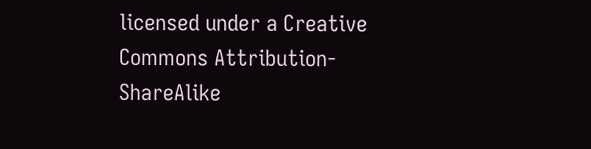licensed under a Creative Commons Attribution-ShareAlike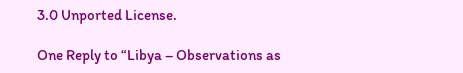3.0 Unported License.

One Reply to “Libya – Observations as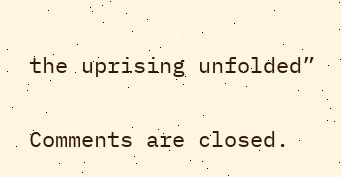the uprising unfolded”

Comments are closed.